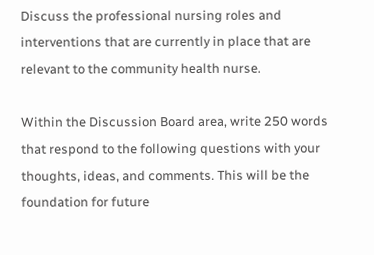Discuss the professional nursing roles and interventions that are currently in place that are relevant to the community health nurse.

Within the Discussion Board area, write 250 words that respond to the following questions with your thoughts, ideas, and comments. This will be the foundation for future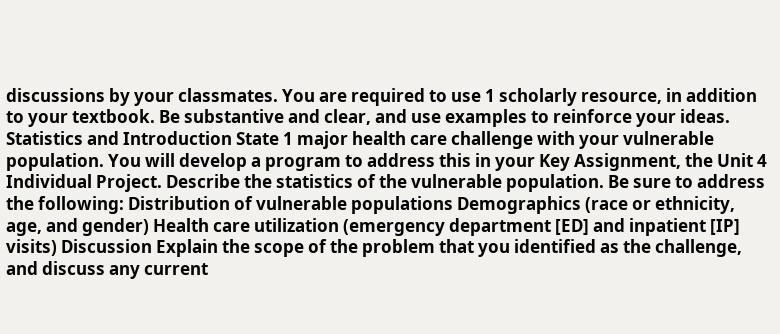discussions by your classmates. You are required to use 1 scholarly resource, in addition to your textbook. Be substantive and clear, and use examples to reinforce your ideas. Statistics and Introduction State 1 major health care challenge with your vulnerable population. You will develop a program to address this in your Key Assignment, the Unit 4 Individual Project. Describe the statistics of the vulnerable population. Be sure to address the following: Distribution of vulnerable populations Demographics (race or ethnicity, age, and gender) Health care utilization (emergency department [ED] and inpatient [IP] visits) Discussion Explain the scope of the problem that you identified as the challenge, and discuss any current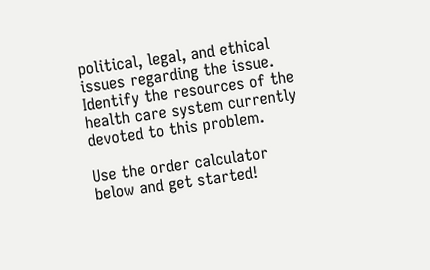political, legal, and ethical issues regarding the issue. Identify the resources of the health care system currently devoted to this problem.

Use the order calculator below and get started!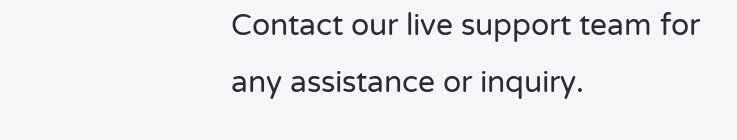Contact our live support team for any assistance or inquiry.